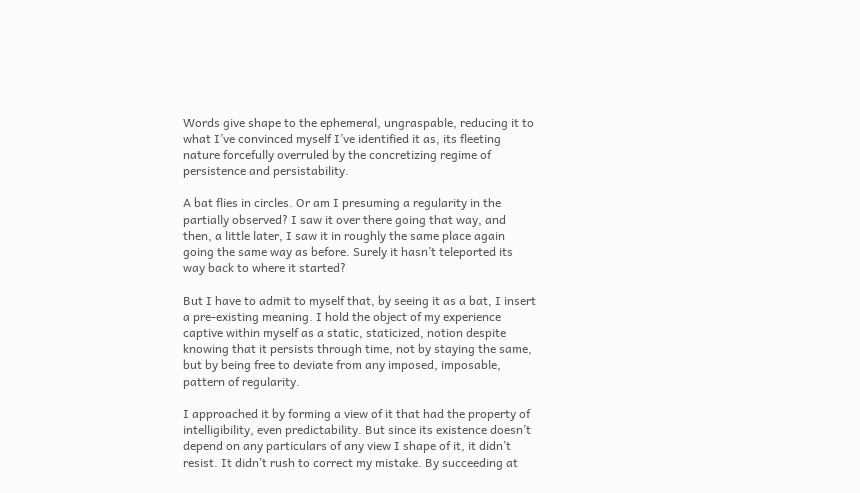Words give shape to the ephemeral, ungraspable, reducing it to what I’ve convinced myself I’ve identified it as, its fleeting nature forcefully overruled by the concretizing regime of persistence and persistability.

A bat flies in circles. Or am I presuming a regularity in the partially observed? I saw it over there going that way, and then, a little later, I saw it in roughly the same place again going the same way as before. Surely it hasn’t teleported its way back to where it started?

But I have to admit to myself that, by seeing it as a bat, I insert a pre-existing meaning. I hold the object of my experience captive within myself as a static, staticized, notion despite knowing that it persists through time, not by staying the same, but by being free to deviate from any imposed, imposable, pattern of regularity.

I approached it by forming a view of it that had the property of intelligibility, even predictability. But since its existence doesn’t depend on any particulars of any view I shape of it, it didn’t resist. It didn’t rush to correct my mistake. By succeeding at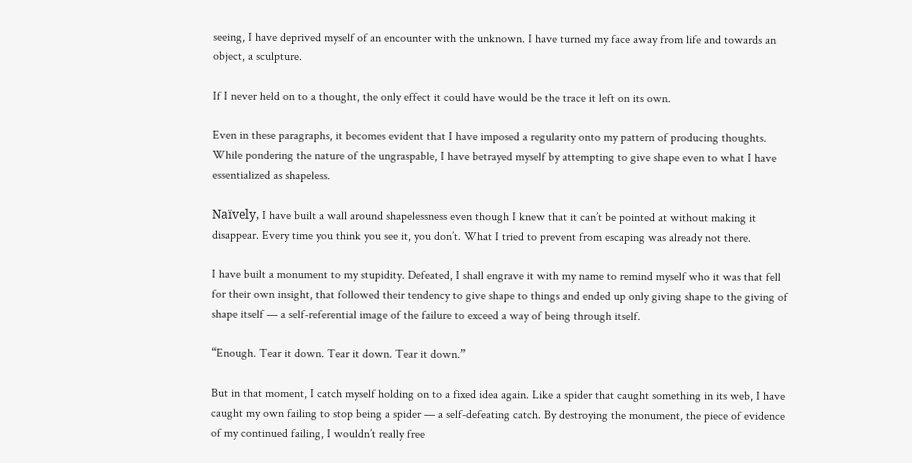seeing, I have deprived myself of an encounter with the unknown. I have turned my face away from life and towards an object, a sculpture.

If I never held on to a thought, the only effect it could have would be the trace it left on its own.

Even in these paragraphs, it becomes evident that I have imposed a regularity onto my pattern of producing thoughts. While pondering the nature of the ungraspable, I have betrayed myself by attempting to give shape even to what I have essentialized as shapeless.

Naïvely, I have built a wall around shapelessness even though I knew that it can’t be pointed at without making it disappear. Every time you think you see it, you don’t. What I tried to prevent from escaping was already not there.

I have built a monument to my stupidity. Defeated, I shall engrave it with my name to remind myself who it was that fell for their own insight, that followed their tendency to give shape to things and ended up only giving shape to the giving of shape itself — a self-referential image of the failure to exceed a way of being through itself.

“Enough. Tear it down. Tear it down. Tear it down.”

But in that moment, I catch myself holding on to a fixed idea again. Like a spider that caught something in its web, I have caught my own failing to stop being a spider — a self-defeating catch. By destroying the monument, the piece of evidence of my continued failing, I wouldn’t really free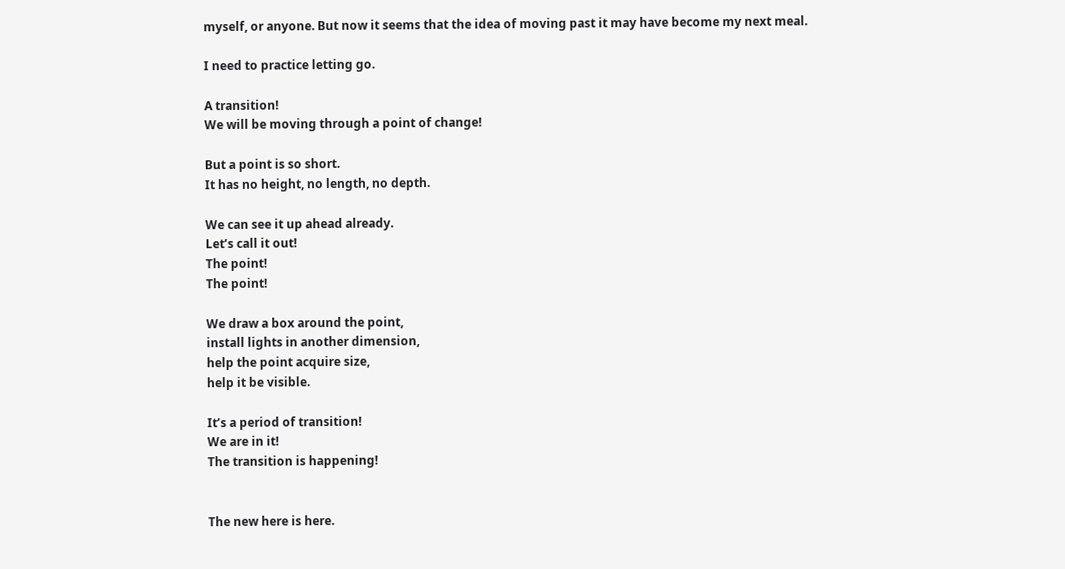myself, or anyone. But now it seems that the idea of moving past it may have become my next meal.

I need to practice letting go.

A transition!
We will be moving through a point of change!

But a point is so short.
It has no height, no length, no depth.

We can see it up ahead already.
Let’s call it out!
The point!
The point!

We draw a box around the point,
install lights in another dimension,
help the point acquire size,
help it be visible.

It’s a period of transition!
We are in it!
The transition is happening!


The new here is here.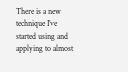There is a new technique I’ve started using and applying to almost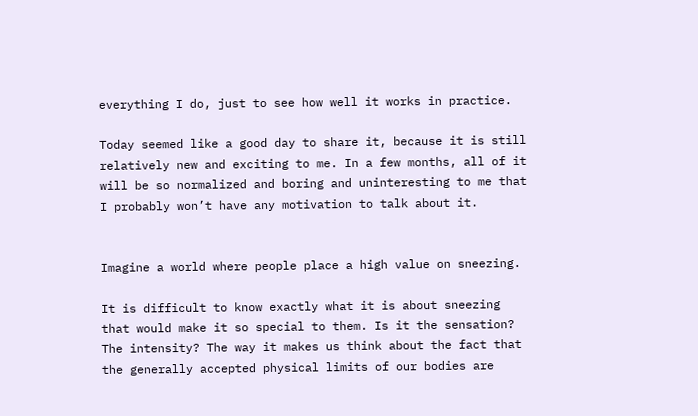everything I do, just to see how well it works in practice.

Today seemed like a good day to share it, because it is still relatively new and exciting to me. In a few months, all of it will be so normalized and boring and uninteresting to me that I probably won’t have any motivation to talk about it.


Imagine a world where people place a high value on sneezing.

It is difficult to know exactly what it is about sneezing that would make it so special to them. Is it the sensation? The intensity? The way it makes us think about the fact that the generally accepted physical limits of our bodies are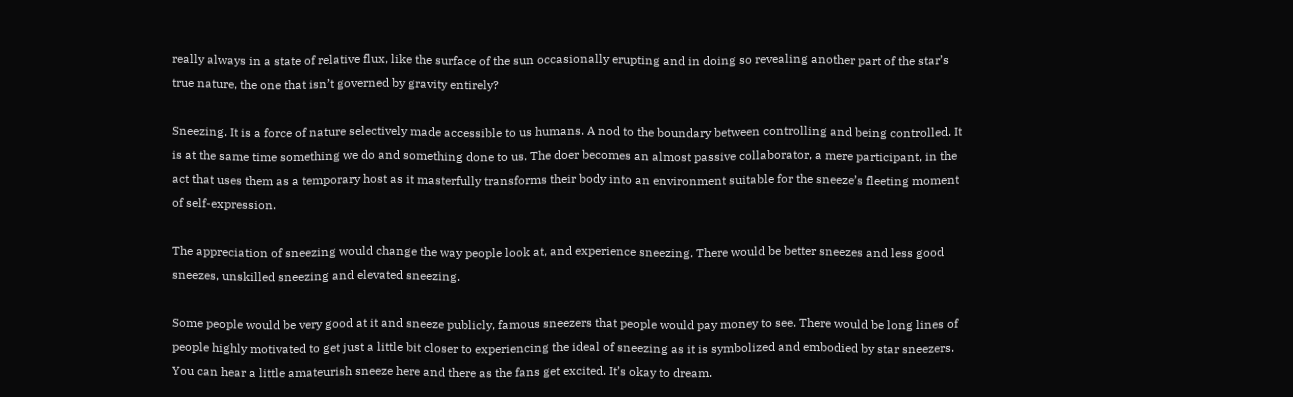really always in a state of relative flux, like the surface of the sun occasionally erupting and in doing so revealing another part of the star’s true nature, the one that isn’t governed by gravity entirely?

Sneezing. It is a force of nature selectively made accessible to us humans. A nod to the boundary between controlling and being controlled. It is at the same time something we do and something done to us. The doer becomes an almost passive collaborator, a mere participant, in the act that uses them as a temporary host as it masterfully transforms their body into an environment suitable for the sneeze’s fleeting moment of self-expression.

The appreciation of sneezing would change the way people look at, and experience sneezing. There would be better sneezes and less good sneezes, unskilled sneezing and elevated sneezing.

Some people would be very good at it and sneeze publicly, famous sneezers that people would pay money to see. There would be long lines of people highly motivated to get just a little bit closer to experiencing the ideal of sneezing as it is symbolized and embodied by star sneezers. You can hear a little amateurish sneeze here and there as the fans get excited. It’s okay to dream.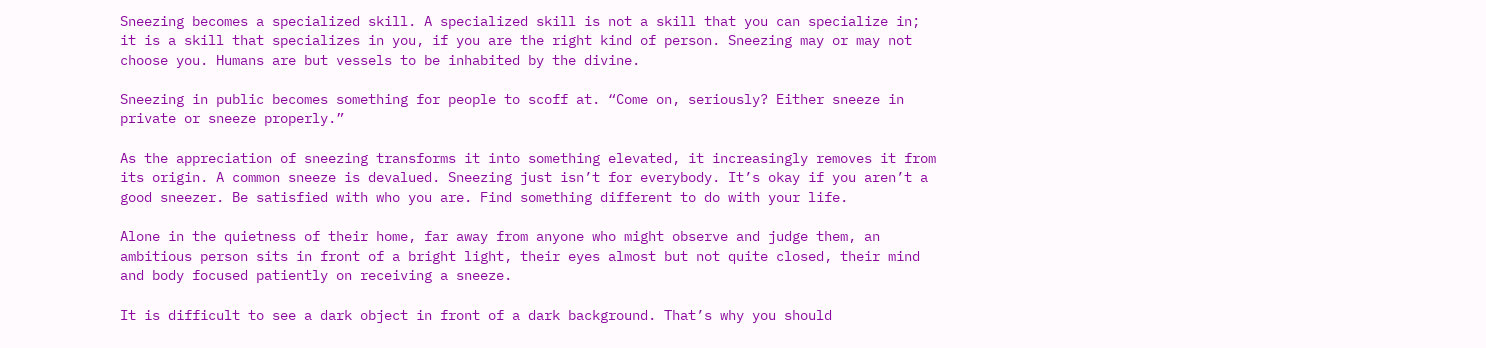Sneezing becomes a specialized skill. A specialized skill is not a skill that you can specialize in; it is a skill that specializes in you, if you are the right kind of person. Sneezing may or may not choose you. Humans are but vessels to be inhabited by the divine.

Sneezing in public becomes something for people to scoff at. “Come on, seriously? Either sneeze in private or sneeze properly.”

As the appreciation of sneezing transforms it into something elevated, it increasingly removes it from its origin. A common sneeze is devalued. Sneezing just isn’t for everybody. It’s okay if you aren’t a good sneezer. Be satisfied with who you are. Find something different to do with your life.

Alone in the quietness of their home, far away from anyone who might observe and judge them, an ambitious person sits in front of a bright light, their eyes almost but not quite closed, their mind and body focused patiently on receiving a sneeze.

It is difficult to see a dark object in front of a dark background. That’s why you should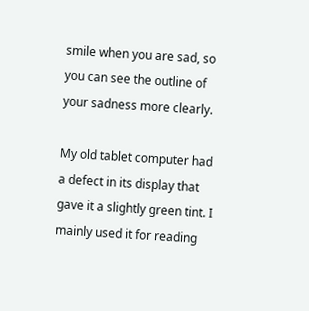smile when you are sad, so you can see the outline of your sadness more clearly.

My old tablet computer had a defect in its display that gave it a slightly green tint. I mainly used it for reading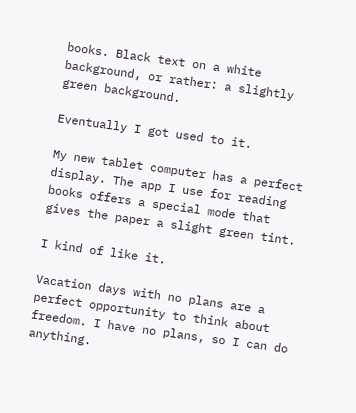books. Black text on a white background, or rather: a slightly green background.

Eventually I got used to it.

My new tablet computer has a perfect display. The app I use for reading books offers a special mode that gives the paper a slight green tint.

I kind of like it.

Vacation days with no plans are a perfect opportunity to think about freedom. I have no plans, so I can do anything.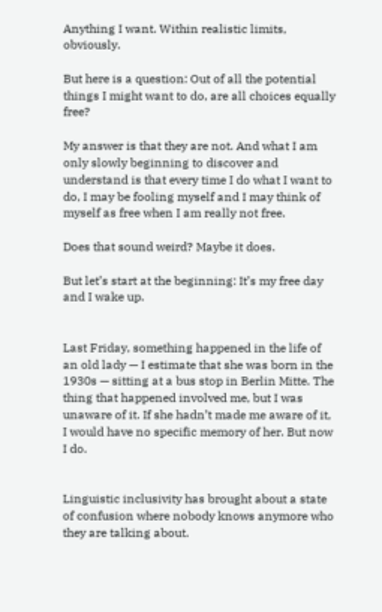Anything I want. Within realistic limits, obviously.

But here is a question: Out of all the potential things I might want to do, are all choices equally free?

My answer is that they are not. And what I am only slowly beginning to discover and understand is that every time I do what I want to do, I may be fooling myself and I may think of myself as free when I am really not free.

Does that sound weird? Maybe it does.

But let’s start at the beginning: It’s my free day and I wake up.


Last Friday, something happened in the life of an old lady — I estimate that she was born in the 1930s — sitting at a bus stop in Berlin Mitte. The thing that happened involved me, but I was unaware of it. If she hadn’t made me aware of it, I would have no specific memory of her. But now I do.


Linguistic inclusivity has brought about a state of confusion where nobody knows anymore who they are talking about.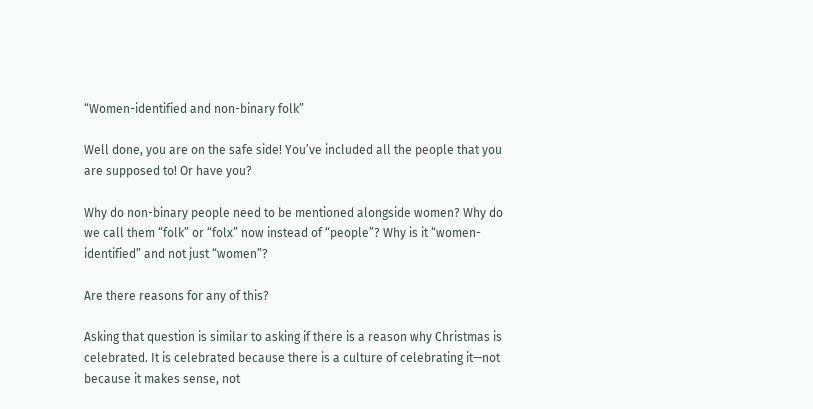“Women-identified and non-binary folk”

Well done, you are on the safe side! You’ve included all the people that you are supposed to! Or have you?

Why do non-binary people need to be mentioned alongside women? Why do we call them “folk” or “folx” now instead of “people”? Why is it “women-identified” and not just “women”?

Are there reasons for any of this?

Asking that question is similar to asking if there is a reason why Christmas is celebrated. It is celebrated because there is a culture of celebrating it—not because it makes sense, not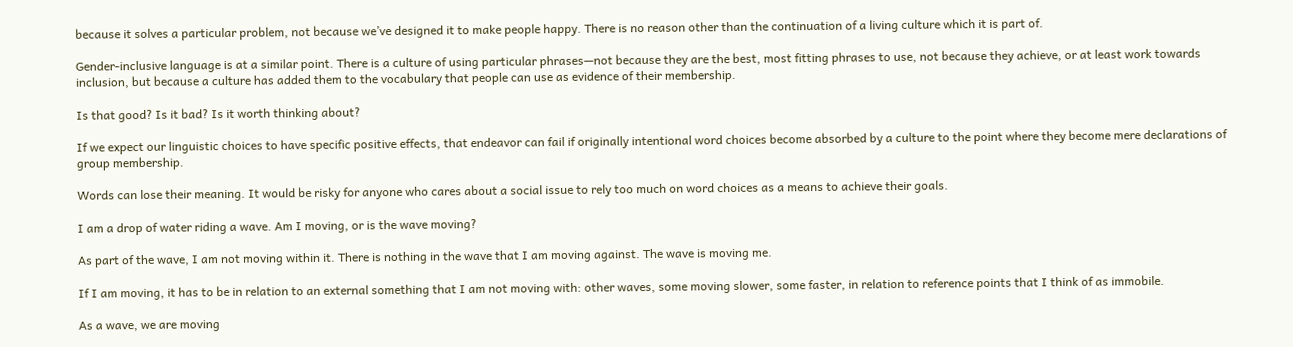because it solves a particular problem, not because we’ve designed it to make people happy. There is no reason other than the continuation of a living culture which it is part of.

Gender-inclusive language is at a similar point. There is a culture of using particular phrases—not because they are the best, most fitting phrases to use, not because they achieve, or at least work towards inclusion, but because a culture has added them to the vocabulary that people can use as evidence of their membership.

Is that good? Is it bad? Is it worth thinking about?

If we expect our linguistic choices to have specific positive effects, that endeavor can fail if originally intentional word choices become absorbed by a culture to the point where they become mere declarations of group membership.

Words can lose their meaning. It would be risky for anyone who cares about a social issue to rely too much on word choices as a means to achieve their goals.

I am a drop of water riding a wave. Am I moving, or is the wave moving?

As part of the wave, I am not moving within it. There is nothing in the wave that I am moving against. The wave is moving me.

If I am moving, it has to be in relation to an external something that I am not moving with: other waves, some moving slower, some faster, in relation to reference points that I think of as immobile.

As a wave, we are moving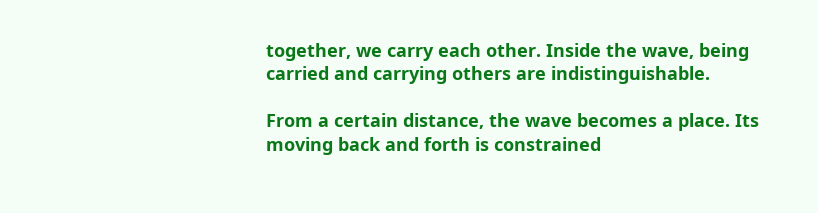together, we carry each other. Inside the wave, being carried and carrying others are indistinguishable.

From a certain distance, the wave becomes a place. Its moving back and forth is constrained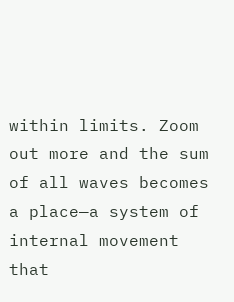within limits. Zoom out more and the sum of all waves becomes a place—a system of internal movement that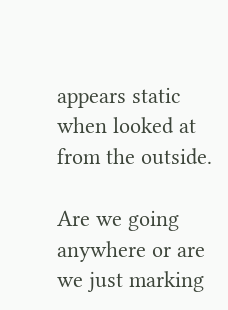appears static when looked at from the outside.

Are we going anywhere or are we just marking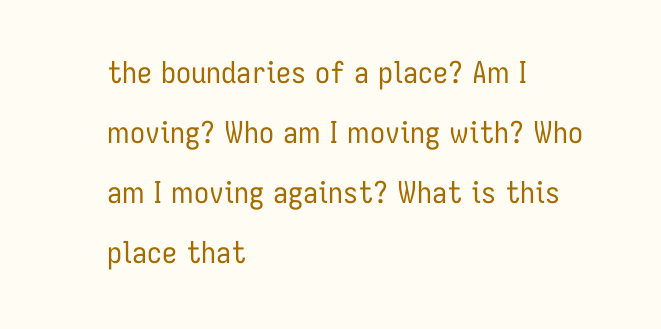the boundaries of a place? Am I moving? Who am I moving with? Who am I moving against? What is this place that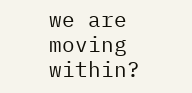we are moving within?